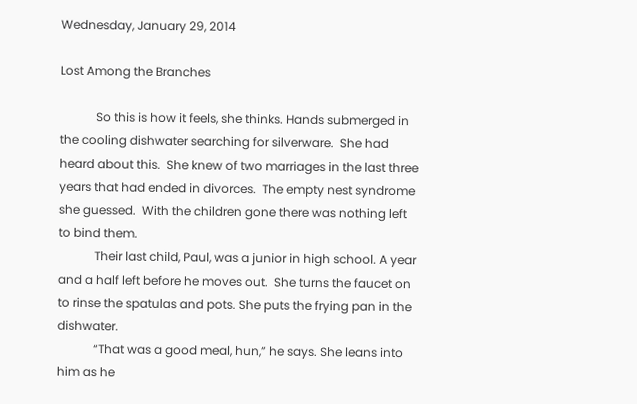Wednesday, January 29, 2014

Lost Among the Branches

            So this is how it feels, she thinks. Hands submerged in the cooling dishwater searching for silverware.  She had heard about this.  She knew of two marriages in the last three years that had ended in divorces.  The empty nest syndrome she guessed.  With the children gone there was nothing left to bind them.
            Their last child, Paul, was a junior in high school. A year and a half left before he moves out.  She turns the faucet on to rinse the spatulas and pots. She puts the frying pan in the dishwater.
            “That was a good meal, hun,” he says. She leans into him as he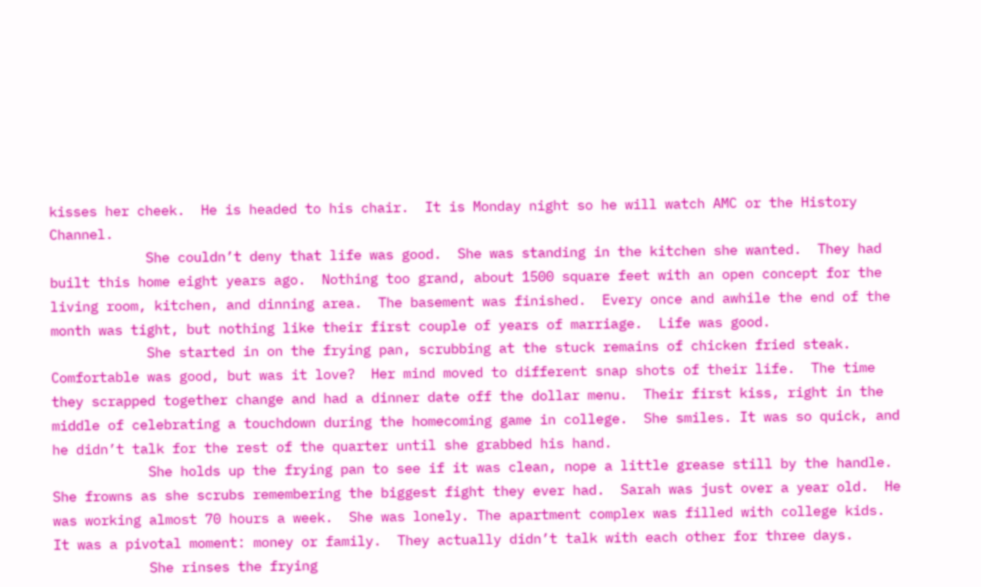kisses her cheek.  He is headed to his chair.  It is Monday night so he will watch AMC or the History Channel.
            She couldn’t deny that life was good.  She was standing in the kitchen she wanted.  They had built this home eight years ago.  Nothing too grand, about 1500 square feet with an open concept for the living room, kitchen, and dinning area.  The basement was finished.  Every once and awhile the end of the month was tight, but nothing like their first couple of years of marriage.  Life was good.
            She started in on the frying pan, scrubbing at the stuck remains of chicken fried steak.  Comfortable was good, but was it love?  Her mind moved to different snap shots of their life.  The time they scrapped together change and had a dinner date off the dollar menu.  Their first kiss, right in the middle of celebrating a touchdown during the homecoming game in college.  She smiles. It was so quick, and he didn’t talk for the rest of the quarter until she grabbed his hand.
            She holds up the frying pan to see if it was clean, nope a little grease still by the handle.  She frowns as she scrubs remembering the biggest fight they ever had.  Sarah was just over a year old.  He was working almost 70 hours a week.  She was lonely. The apartment complex was filled with college kids.  It was a pivotal moment: money or family.  They actually didn’t talk with each other for three days.
            She rinses the frying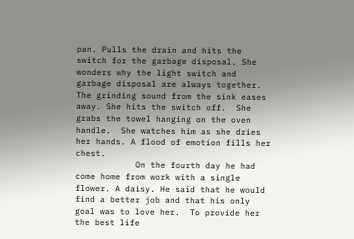pan. Pulls the drain and hits the switch for the garbage disposal. She wonders why the light switch and garbage disposal are always together.  The grinding sound from the sink eases away. She hits the switch off.  She grabs the towel hanging on the oven handle.  She watches him as she dries her hands. A flood of emotion fills her chest.
            On the fourth day he had come home from work with a single flower. A daisy. He said that he would find a better job and that his only goal was to love her.  To provide her the best life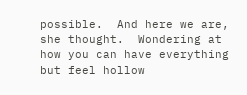possible.  And here we are, she thought.  Wondering at how you can have everything but feel hollow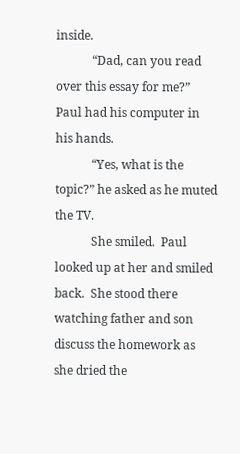inside.
            “Dad, can you read over this essay for me?” Paul had his computer in his hands.
            “Yes, what is the topic?” he asked as he muted the TV.
            She smiled.  Paul looked up at her and smiled back.  She stood there watching father and son discuss the homework as she dried the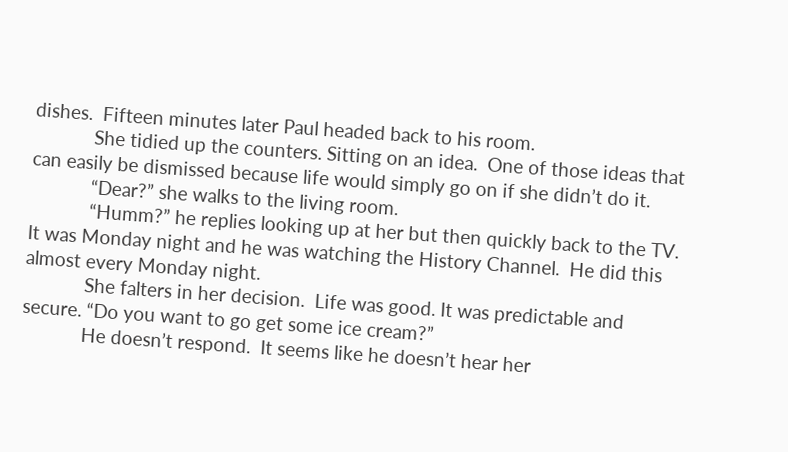dishes.  Fifteen minutes later Paul headed back to his room.
            She tidied up the counters. Sitting on an idea.  One of those ideas that can easily be dismissed because life would simply go on if she didn’t do it.
            “Dear?” she walks to the living room.
            “Humm?” he replies looking up at her but then quickly back to the TV.  It was Monday night and he was watching the History Channel.  He did this almost every Monday night.
            She falters in her decision.  Life was good. It was predictable and secure. “Do you want to go get some ice cream?”
            He doesn’t respond.  It seems like he doesn’t hear her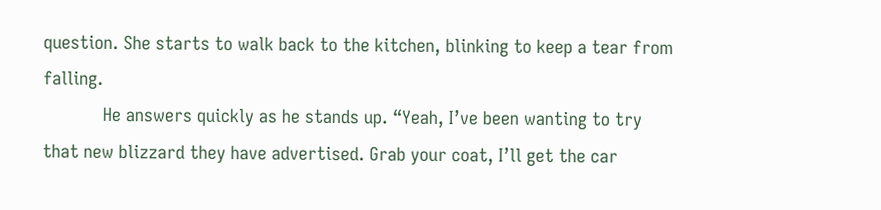question. She starts to walk back to the kitchen, blinking to keep a tear from falling.
            He answers quickly as he stands up. “Yeah, I’ve been wanting to try that new blizzard they have advertised. Grab your coat, I’ll get the car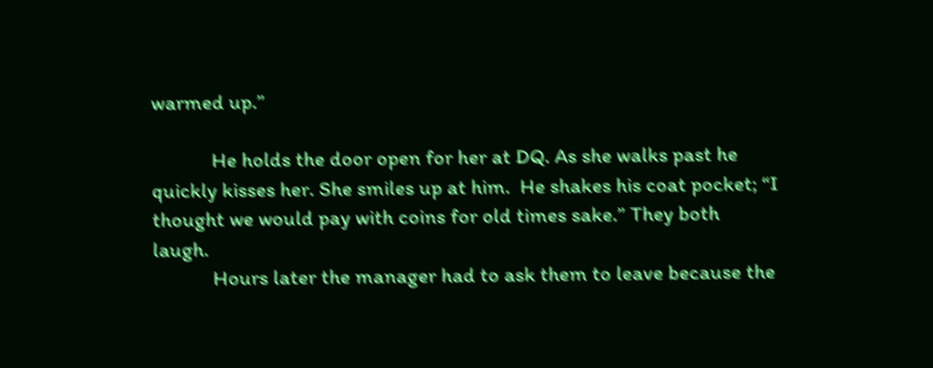warmed up.”

            He holds the door open for her at DQ. As she walks past he quickly kisses her. She smiles up at him.  He shakes his coat pocket; “I thought we would pay with coins for old times sake.” They both laugh.
            Hours later the manager had to ask them to leave because the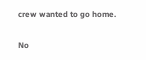crew wanted to go home.

No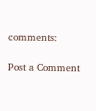comments:

Post a Comment